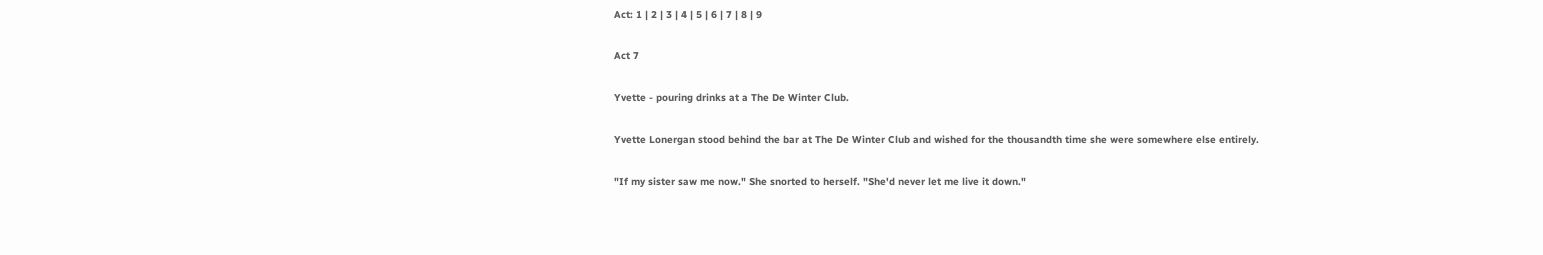Act: 1 | 2 | 3 | 4 | 5 | 6 | 7 | 8 | 9

Act 7

Yvette - pouring drinks at a The De Winter Club.

Yvette Lonergan stood behind the bar at The De Winter Club and wished for the thousandth time she were somewhere else entirely.

"If my sister saw me now." She snorted to herself. "She'd never let me live it down."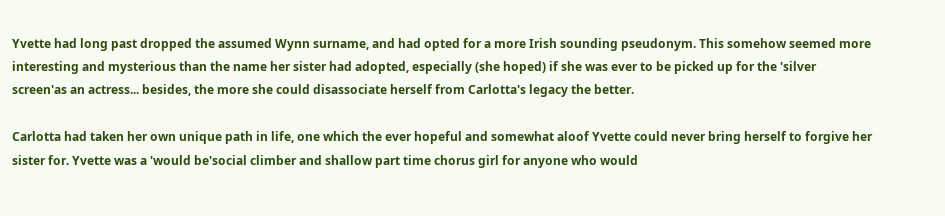Yvette had long past dropped the assumed Wynn surname, and had opted for a more Irish sounding pseudonym. This somehow seemed more interesting and mysterious than the name her sister had adopted, especially (she hoped) if she was ever to be picked up for the 'silver screen'as an actress... besides, the more she could disassociate herself from Carlotta's legacy the better.

Carlotta had taken her own unique path in life, one which the ever hopeful and somewhat aloof Yvette could never bring herself to forgive her sister for. Yvette was a 'would be'social climber and shallow part time chorus girl for anyone who would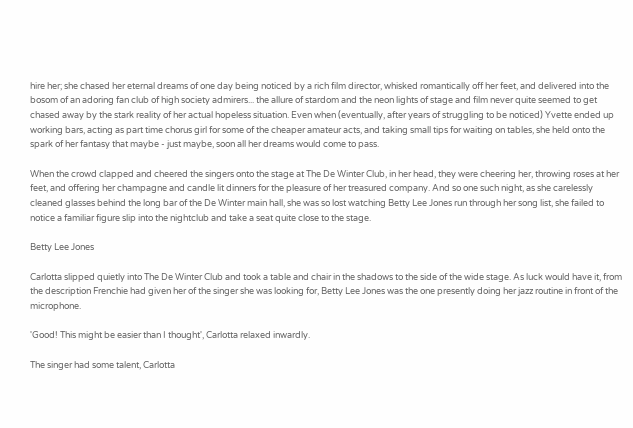hire her; she chased her eternal dreams of one day being noticed by a rich film director, whisked romantically off her feet, and delivered into the bosom of an adoring fan club of high society admirers... the allure of stardom and the neon lights of stage and film never quite seemed to get chased away by the stark reality of her actual hopeless situation. Even when (eventually, after years of struggling to be noticed) Yvette ended up working bars, acting as part time chorus girl for some of the cheaper amateur acts, and taking small tips for waiting on tables, she held onto the spark of her fantasy that maybe - just maybe, soon all her dreams would come to pass.

When the crowd clapped and cheered the singers onto the stage at The De Winter Club, in her head, they were cheering her, throwing roses at her feet, and offering her champagne and candle lit dinners for the pleasure of her treasured company. And so one such night, as she carelessly cleaned glasses behind the long bar of the De Winter main hall, she was so lost watching Betty Lee Jones run through her song list, she failed to notice a familiar figure slip into the nightclub and take a seat quite close to the stage.

Betty Lee Jones

Carlotta slipped quietly into The De Winter Club and took a table and chair in the shadows to the side of the wide stage. As luck would have it, from the description Frenchie had given her of the singer she was looking for, Betty Lee Jones was the one presently doing her jazz routine in front of the microphone.

'Good! This might be easier than I thought', Carlotta relaxed inwardly.

The singer had some talent, Carlotta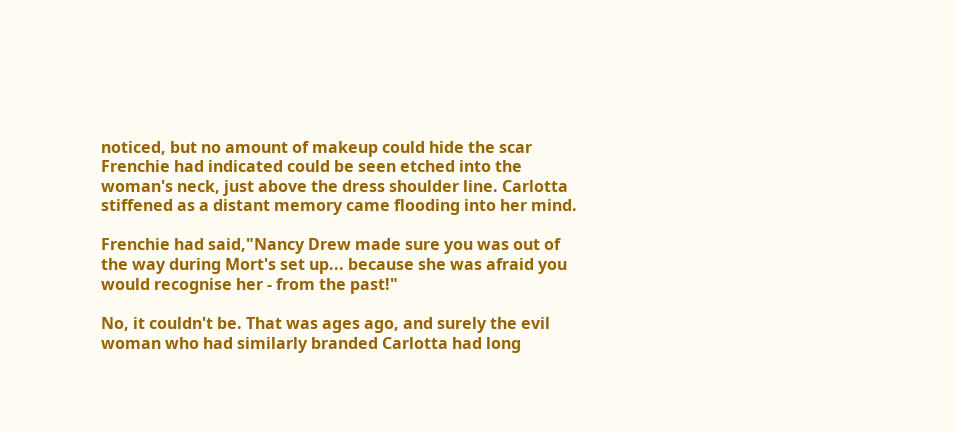noticed, but no amount of makeup could hide the scar Frenchie had indicated could be seen etched into the woman's neck, just above the dress shoulder line. Carlotta stiffened as a distant memory came flooding into her mind.

Frenchie had said,"Nancy Drew made sure you was out of the way during Mort's set up... because she was afraid you would recognise her - from the past!"

No, it couldn't be. That was ages ago, and surely the evil woman who had similarly branded Carlotta had long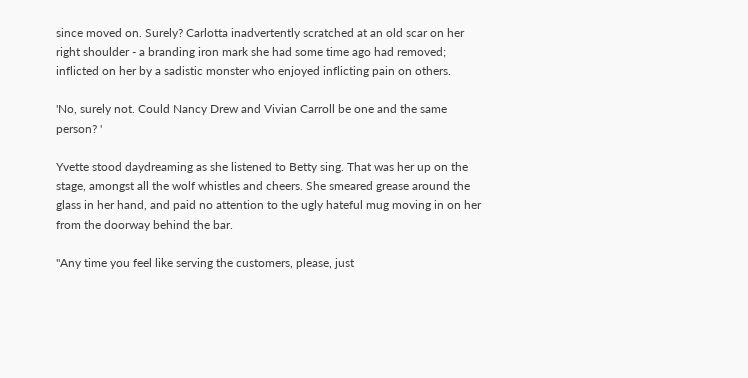since moved on. Surely? Carlotta inadvertently scratched at an old scar on her right shoulder - a branding iron mark she had some time ago had removed; inflicted on her by a sadistic monster who enjoyed inflicting pain on others.

'No, surely not. Could Nancy Drew and Vivian Carroll be one and the same person? '

Yvette stood daydreaming as she listened to Betty sing. That was her up on the stage, amongst all the wolf whistles and cheers. She smeared grease around the glass in her hand, and paid no attention to the ugly hateful mug moving in on her from the doorway behind the bar.

"Any time you feel like serving the customers, please, just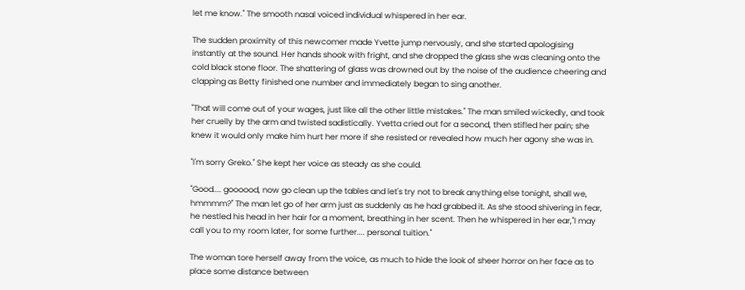let me know." The smooth nasal voiced individual whispered in her ear.

The sudden proximity of this newcomer made Yvette jump nervously, and she started apologising instantly at the sound. Her hands shook with fright, and she dropped the glass she was cleaning onto the cold black stone floor. The shattering of glass was drowned out by the noise of the audience cheering and clapping as Betty finished one number and immediately began to sing another.

"That will come out of your wages, just like all the other little mistakes." The man smiled wickedly, and took her cruelly by the arm and twisted sadistically. Yvetta cried out for a second, then stifled her pain; she knew it would only make him hurt her more if she resisted or revealed how much her agony she was in.

"I'm sorry Greko." She kept her voice as steady as she could.

"Good.... goooood, now go clean up the tables and let's try not to break anything else tonight, shall we, hmmmm?" The man let go of her arm just as suddenly as he had grabbed it. As she stood shivering in fear, he nestled his head in her hair for a moment, breathing in her scent. Then he whispered in her ear,"I may call you to my room later, for some further.... personal tuition."

The woman tore herself away from the voice, as much to hide the look of sheer horror on her face as to place some distance between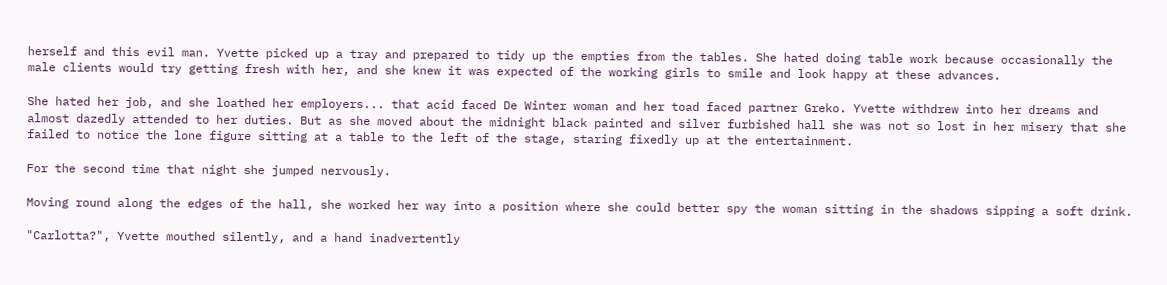herself and this evil man. Yvette picked up a tray and prepared to tidy up the empties from the tables. She hated doing table work because occasionally the male clients would try getting fresh with her, and she knew it was expected of the working girls to smile and look happy at these advances.

She hated her job, and she loathed her employers... that acid faced De Winter woman and her toad faced partner Greko. Yvette withdrew into her dreams and almost dazedly attended to her duties. But as she moved about the midnight black painted and silver furbished hall she was not so lost in her misery that she failed to notice the lone figure sitting at a table to the left of the stage, staring fixedly up at the entertainment.

For the second time that night she jumped nervously.

Moving round along the edges of the hall, she worked her way into a position where she could better spy the woman sitting in the shadows sipping a soft drink.

"Carlotta?", Yvette mouthed silently, and a hand inadvertently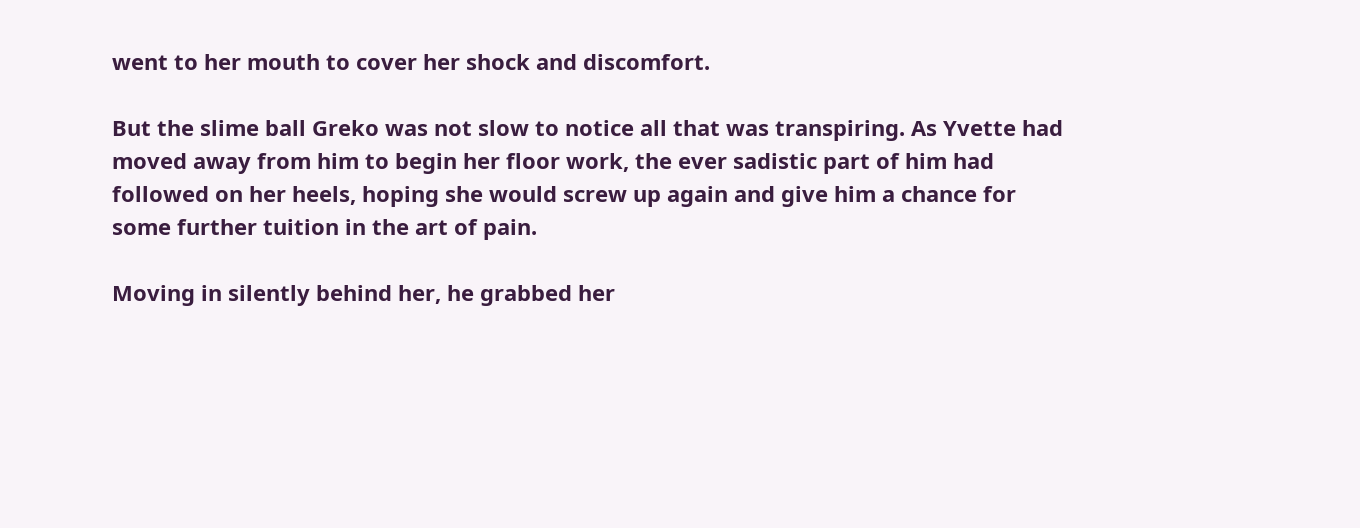went to her mouth to cover her shock and discomfort.

But the slime ball Greko was not slow to notice all that was transpiring. As Yvette had moved away from him to begin her floor work, the ever sadistic part of him had followed on her heels, hoping she would screw up again and give him a chance for some further tuition in the art of pain.

Moving in silently behind her, he grabbed her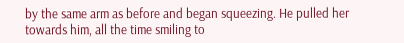by the same arm as before and began squeezing. He pulled her towards him, all the time smiling to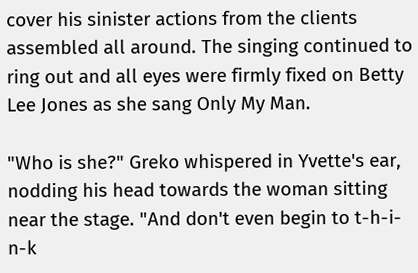cover his sinister actions from the clients assembled all around. The singing continued to ring out and all eyes were firmly fixed on Betty Lee Jones as she sang Only My Man.

"Who is she?" Greko whispered in Yvette's ear, nodding his head towards the woman sitting near the stage. "And don't even begin to t-h-i-n-k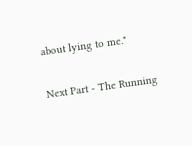about lying to me."

Next Part - The Running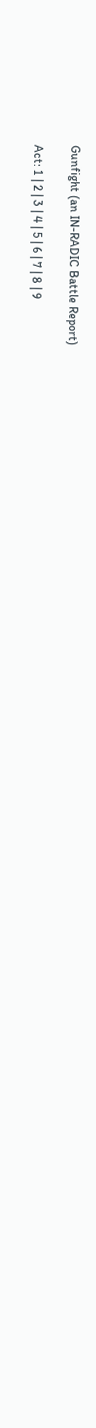Gunfight (an IN-RADIC Battle Report)

Act: 1 | 2 | 3 | 4 | 5 | 6 | 7 | 8 | 9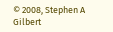© 2008, Stephen A Gilbert